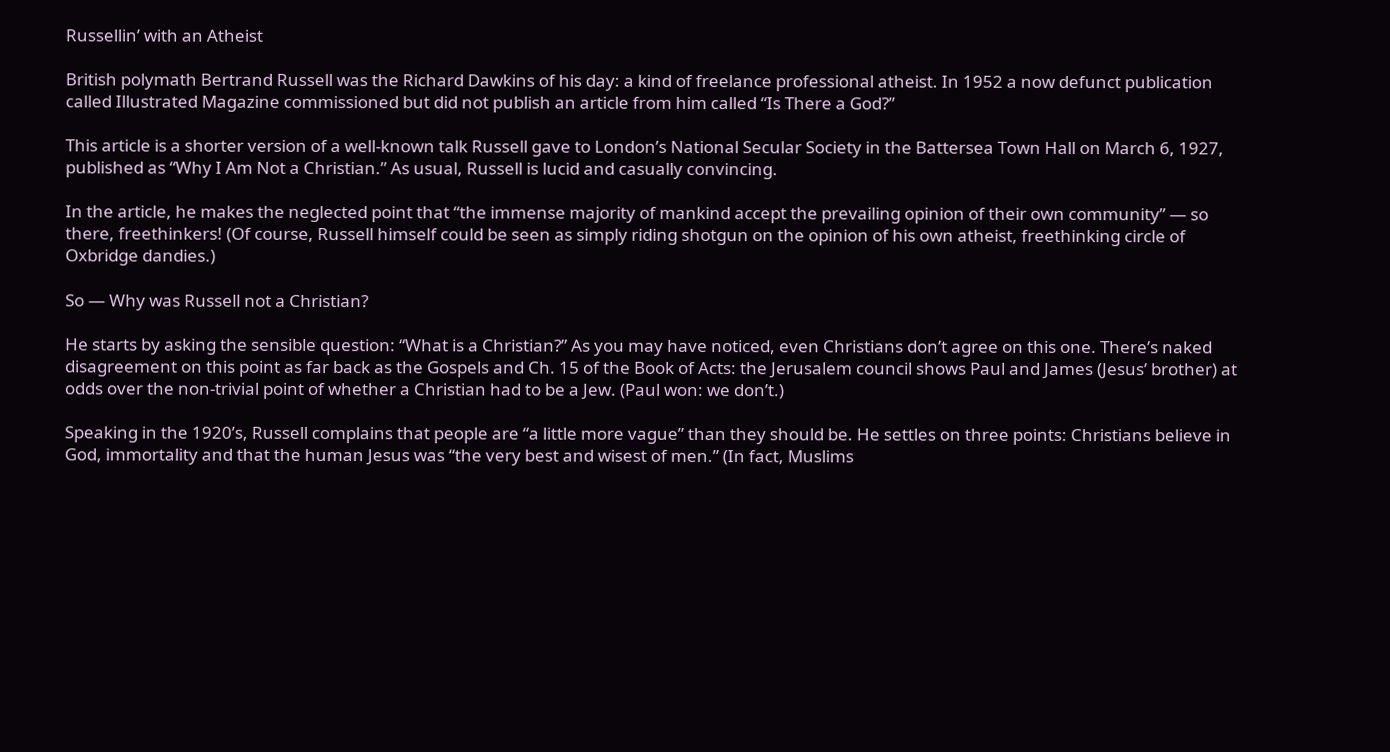Russellin’ with an Atheist

British polymath Bertrand Russell was the Richard Dawkins of his day: a kind of freelance professional atheist. In 1952 a now defunct publication called Illustrated Magazine commissioned but did not publish an article from him called “Is There a God?”

This article is a shorter version of a well-known talk Russell gave to London’s National Secular Society in the Battersea Town Hall on March 6, 1927, published as “Why I Am Not a Christian.” As usual, Russell is lucid and casually convincing.

In the article, he makes the neglected point that “the immense majority of mankind accept the prevailing opinion of their own community” — so there, freethinkers! (Of course, Russell himself could be seen as simply riding shotgun on the opinion of his own atheist, freethinking circle of Oxbridge dandies.)

So — Why was Russell not a Christian?

He starts by asking the sensible question: “What is a Christian?” As you may have noticed, even Christians don’t agree on this one. There’s naked disagreement on this point as far back as the Gospels and Ch. 15 of the Book of Acts: the Jerusalem council shows Paul and James (Jesus’ brother) at odds over the non-trivial point of whether a Christian had to be a Jew. (Paul won: we don’t.)

Speaking in the 1920’s, Russell complains that people are “a little more vague” than they should be. He settles on three points: Christians believe in God, immortality and that the human Jesus was “the very best and wisest of men.” (In fact, Muslims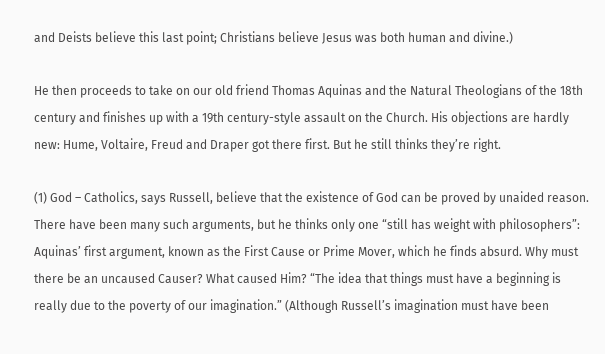and Deists believe this last point; Christians believe Jesus was both human and divine.)

He then proceeds to take on our old friend Thomas Aquinas and the Natural Theologians of the 18th century and finishes up with a 19th century-style assault on the Church. His objections are hardly new: Hume, Voltaire, Freud and Draper got there first. But he still thinks they’re right.

(1) God – Catholics, says Russell, believe that the existence of God can be proved by unaided reason. There have been many such arguments, but he thinks only one “still has weight with philosophers”: Aquinas’ first argument, known as the First Cause or Prime Mover, which he finds absurd. Why must there be an uncaused Causer? What caused Him? “The idea that things must have a beginning is really due to the poverty of our imagination.” (Although Russell’s imagination must have been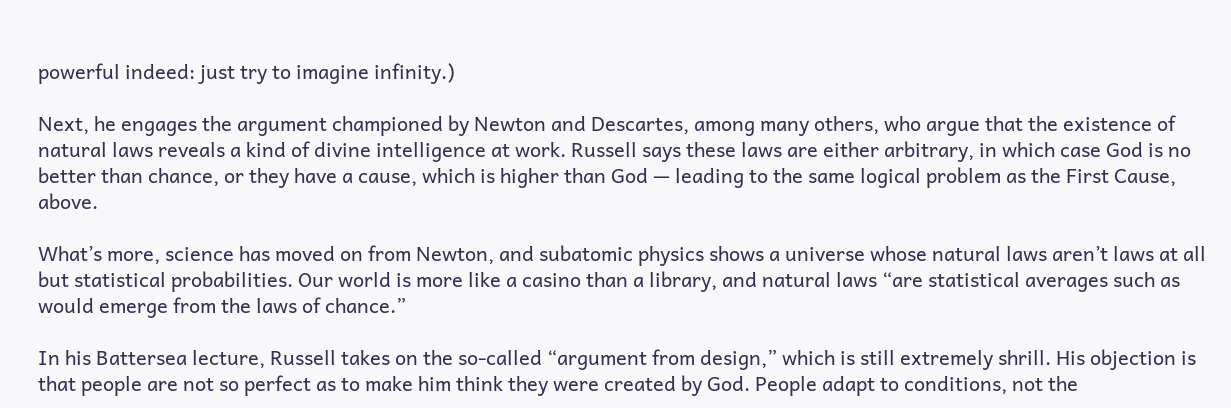powerful indeed: just try to imagine infinity.)

Next, he engages the argument championed by Newton and Descartes, among many others, who argue that the existence of natural laws reveals a kind of divine intelligence at work. Russell says these laws are either arbitrary, in which case God is no better than chance, or they have a cause, which is higher than God — leading to the same logical problem as the First Cause, above.

What’s more, science has moved on from Newton, and subatomic physics shows a universe whose natural laws aren’t laws at all but statistical probabilities. Our world is more like a casino than a library, and natural laws “are statistical averages such as would emerge from the laws of chance.”

In his Battersea lecture, Russell takes on the so-called “argument from design,” which is still extremely shrill. His objection is that people are not so perfect as to make him think they were created by God. People adapt to conditions, not the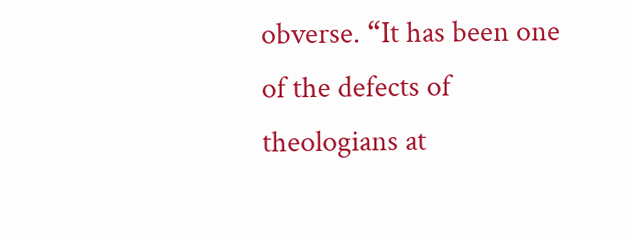obverse. “It has been one of the defects of theologians at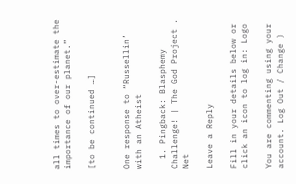all times to over-estimate the importance of our planet.”

[to be continued …]


One response to “Russellin’ with an Atheist

  1. Pingback: Blasphemy Challenge! | The God Project . Net

Leave a Reply

Fill in your details below or click an icon to log in: Logo

You are commenting using your account. Log Out / Change )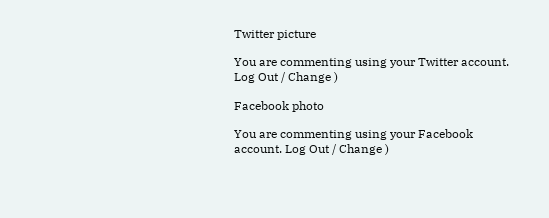Twitter picture

You are commenting using your Twitter account. Log Out / Change )

Facebook photo

You are commenting using your Facebook account. Log Out / Change )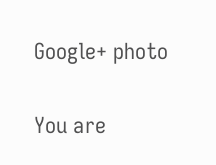Google+ photo

You are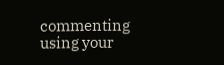commenting using your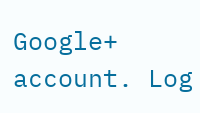Google+ account. Log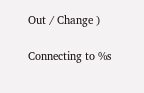Out / Change )

Connecting to %s